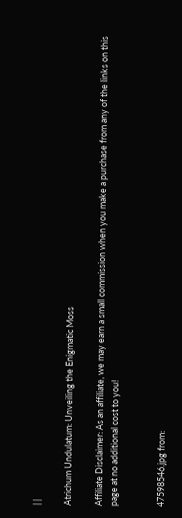| |

Atrichum Undulatum: Unveiling the Enigmatic Moss

Affiliate Disclaimer: As an affiliate, we may earn a small commission when you make a purchase from any of the links on this page at no additional cost to you!


47598546.jpg from: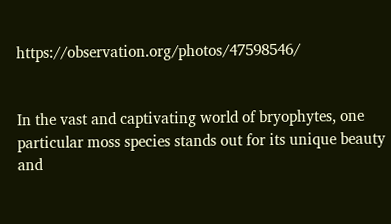https://observation.org/photos/47598546/


In the vast and captivating world of bryophytes, one particular moss species stands out for its unique beauty and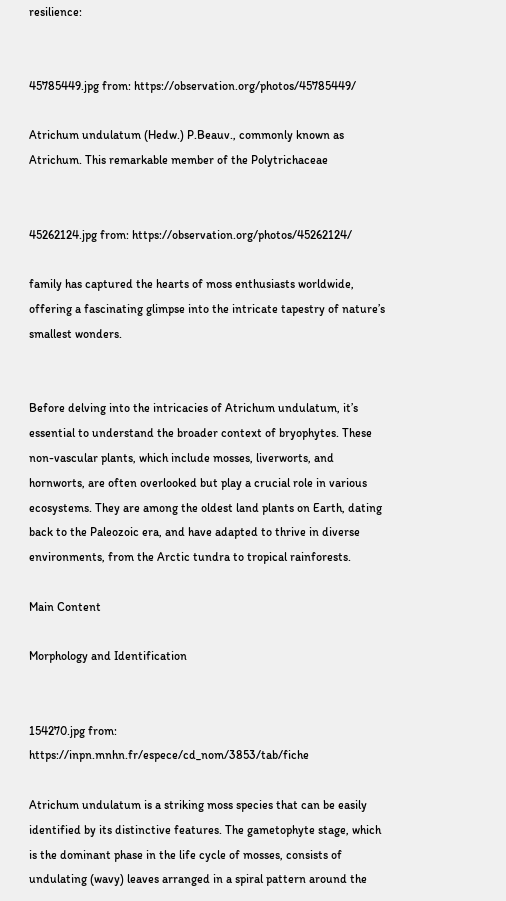resilience:


45785449.jpg from: https://observation.org/photos/45785449/

Atrichum undulatum (Hedw.) P.Beauv., commonly known as Atrichum. This remarkable member of the Polytrichaceae


45262124.jpg from: https://observation.org/photos/45262124/

family has captured the hearts of moss enthusiasts worldwide, offering a fascinating glimpse into the intricate tapestry of nature’s smallest wonders.


Before delving into the intricacies of Atrichum undulatum, it’s essential to understand the broader context of bryophytes. These non-vascular plants, which include mosses, liverworts, and hornworts, are often overlooked but play a crucial role in various ecosystems. They are among the oldest land plants on Earth, dating back to the Paleozoic era, and have adapted to thrive in diverse environments, from the Arctic tundra to tropical rainforests.

Main Content

Morphology and Identification


154270.jpg from: https://inpn.mnhn.fr/espece/cd_nom/3853/tab/fiche

Atrichum undulatum is a striking moss species that can be easily identified by its distinctive features. The gametophyte stage, which is the dominant phase in the life cycle of mosses, consists of undulating (wavy) leaves arranged in a spiral pattern around the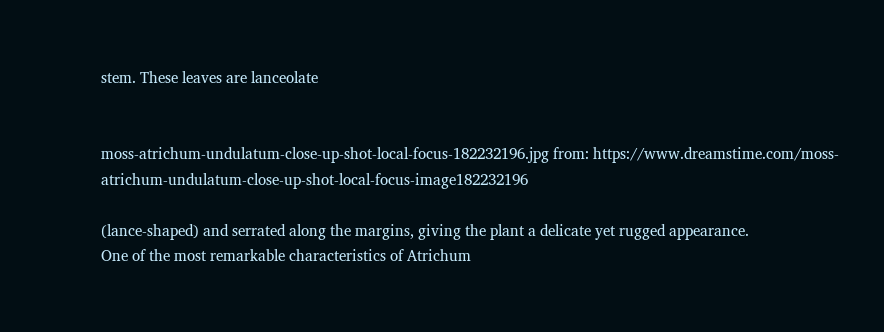stem. These leaves are lanceolate


moss-atrichum-undulatum-close-up-shot-local-focus-182232196.jpg from: https://www.dreamstime.com/moss-atrichum-undulatum-close-up-shot-local-focus-image182232196

(lance-shaped) and serrated along the margins, giving the plant a delicate yet rugged appearance.
One of the most remarkable characteristics of Atrichum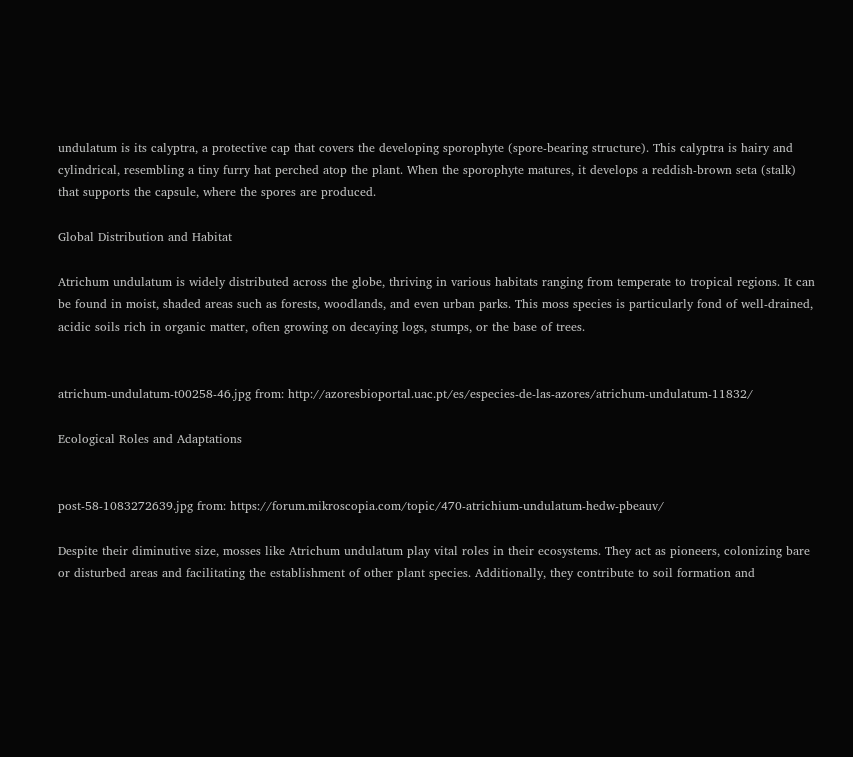undulatum is its calyptra, a protective cap that covers the developing sporophyte (spore-bearing structure). This calyptra is hairy and cylindrical, resembling a tiny furry hat perched atop the plant. When the sporophyte matures, it develops a reddish-brown seta (stalk) that supports the capsule, where the spores are produced.

Global Distribution and Habitat

Atrichum undulatum is widely distributed across the globe, thriving in various habitats ranging from temperate to tropical regions. It can be found in moist, shaded areas such as forests, woodlands, and even urban parks. This moss species is particularly fond of well-drained, acidic soils rich in organic matter, often growing on decaying logs, stumps, or the base of trees.


atrichum-undulatum-t00258-46.jpg from: http://azoresbioportal.uac.pt/es/especies-de-las-azores/atrichum-undulatum-11832/

Ecological Roles and Adaptations


post-58-1083272639.jpg from: https://forum.mikroscopia.com/topic/470-atrichium-undulatum-hedw-pbeauv/

Despite their diminutive size, mosses like Atrichum undulatum play vital roles in their ecosystems. They act as pioneers, colonizing bare or disturbed areas and facilitating the establishment of other plant species. Additionally, they contribute to soil formation and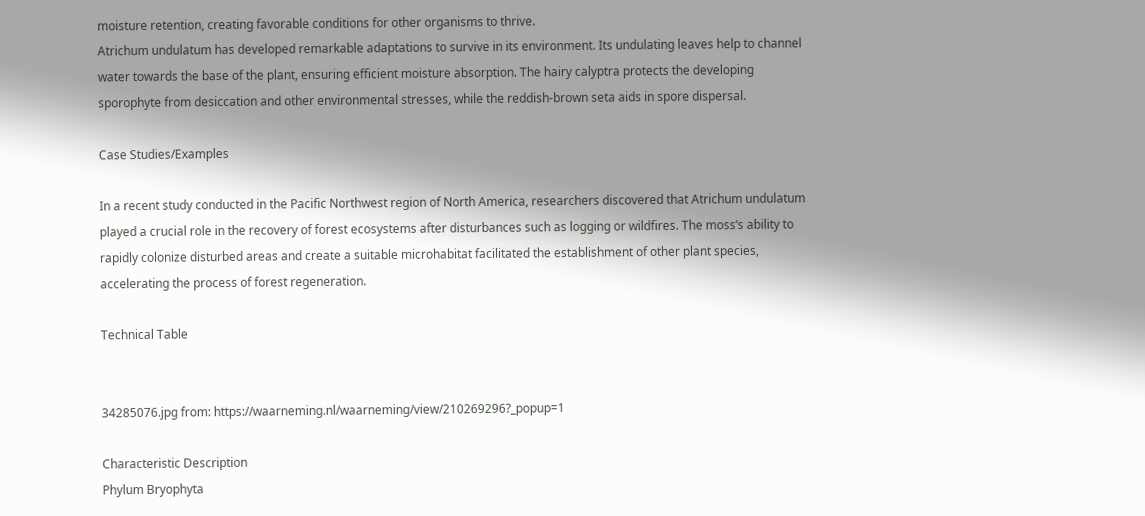moisture retention, creating favorable conditions for other organisms to thrive.
Atrichum undulatum has developed remarkable adaptations to survive in its environment. Its undulating leaves help to channel water towards the base of the plant, ensuring efficient moisture absorption. The hairy calyptra protects the developing sporophyte from desiccation and other environmental stresses, while the reddish-brown seta aids in spore dispersal.

Case Studies/Examples

In a recent study conducted in the Pacific Northwest region of North America, researchers discovered that Atrichum undulatum played a crucial role in the recovery of forest ecosystems after disturbances such as logging or wildfires. The moss’s ability to rapidly colonize disturbed areas and create a suitable microhabitat facilitated the establishment of other plant species, accelerating the process of forest regeneration.

Technical Table


34285076.jpg from: https://waarneming.nl/waarneming/view/210269296?_popup=1

Characteristic Description
Phylum Bryophyta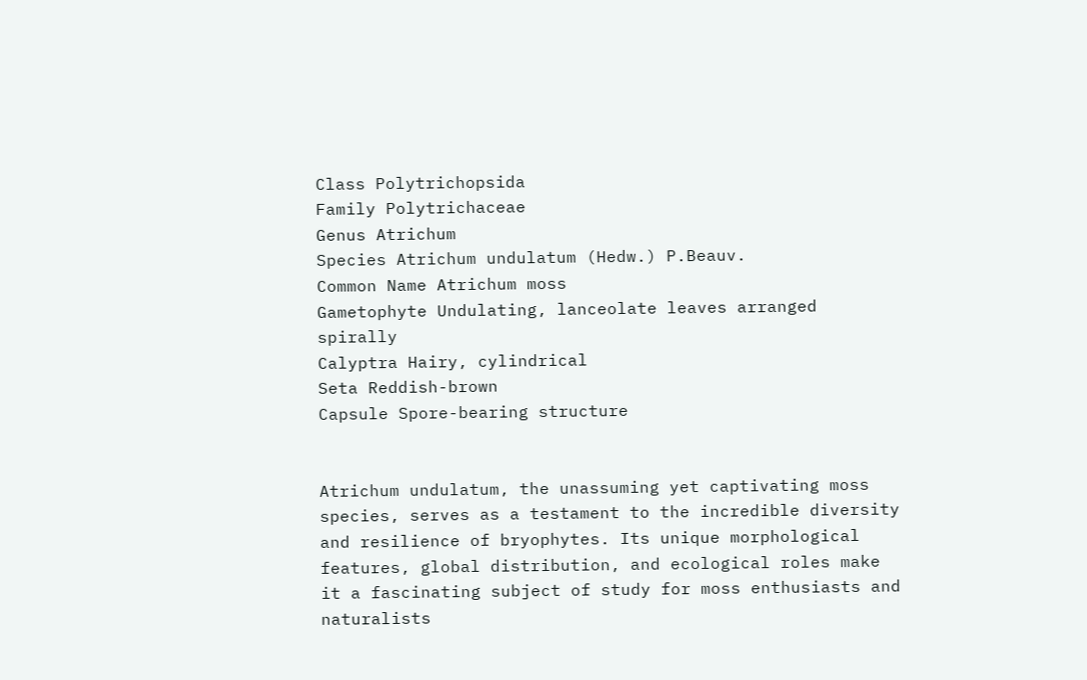Class Polytrichopsida
Family Polytrichaceae
Genus Atrichum
Species Atrichum undulatum (Hedw.) P.Beauv.
Common Name Atrichum moss
Gametophyte Undulating, lanceolate leaves arranged spirally
Calyptra Hairy, cylindrical
Seta Reddish-brown
Capsule Spore-bearing structure


Atrichum undulatum, the unassuming yet captivating moss species, serves as a testament to the incredible diversity and resilience of bryophytes. Its unique morphological features, global distribution, and ecological roles make it a fascinating subject of study for moss enthusiasts and naturalists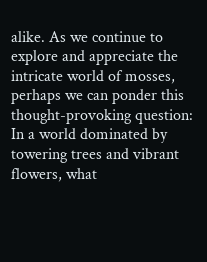alike. As we continue to explore and appreciate the intricate world of mosses, perhaps we can ponder this thought-provoking question: In a world dominated by towering trees and vibrant flowers, what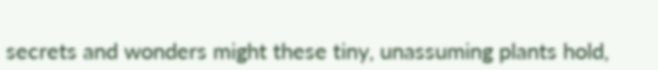secrets and wonders might these tiny, unassuming plants hold,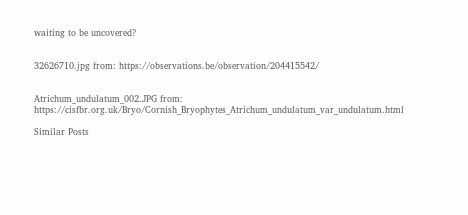waiting to be uncovered?


32626710.jpg from: https://observations.be/observation/204415542/


Atrichum_undulatum_002.JPG from: https://cisfbr.org.uk/Bryo/Cornish_Bryophytes_Atrichum_undulatum_var_undulatum.html

Similar Posts